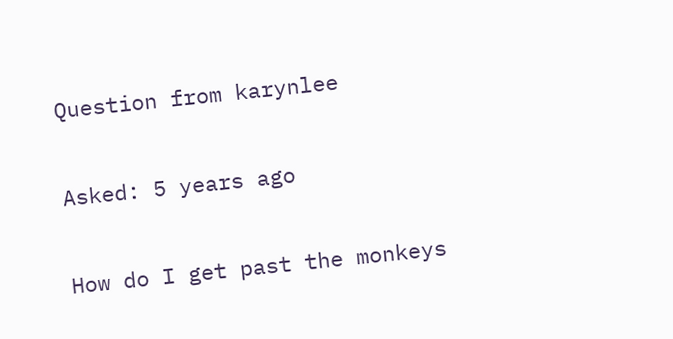Question from karynlee

Asked: 5 years ago

How do I get past the monkeys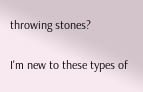throwing stones?

I'm new to these types of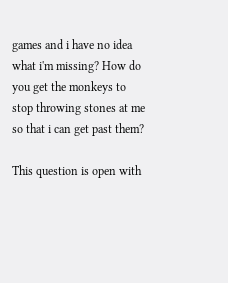games and i have no idea what i'm missing? How do you get the monkeys to stop throwing stones at me so that i can get past them?

This question is open with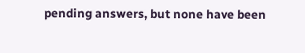pending answers, but none have been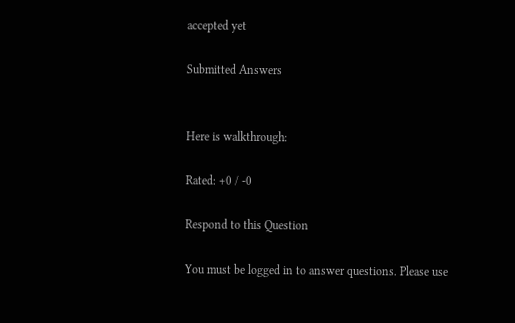accepted yet

Submitted Answers


Here is walkthrough:

Rated: +0 / -0

Respond to this Question

You must be logged in to answer questions. Please use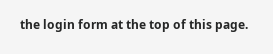the login form at the top of this page.